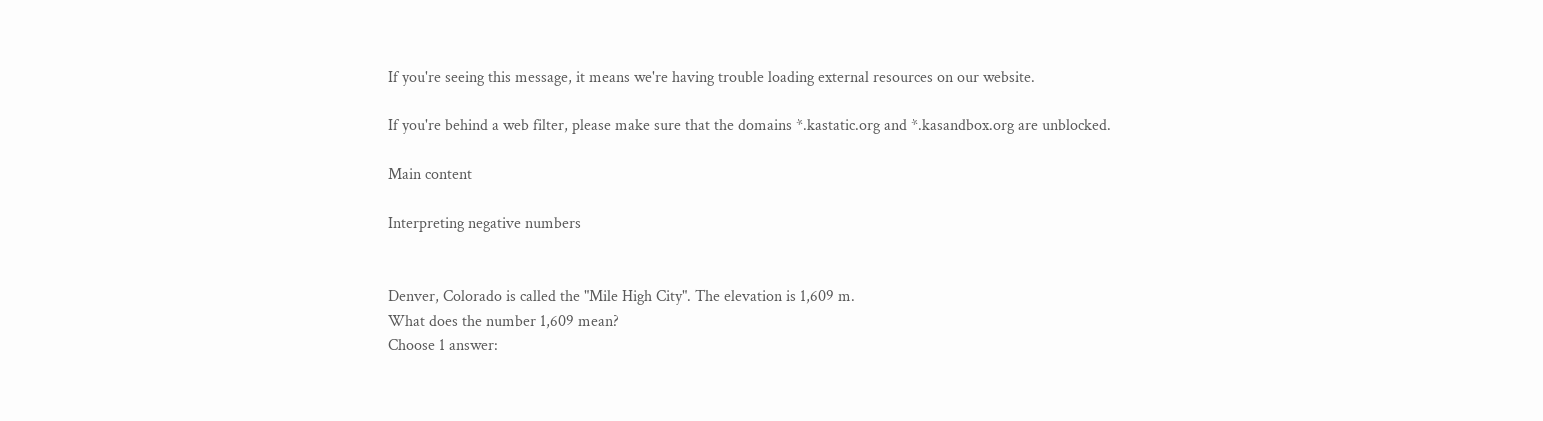If you're seeing this message, it means we're having trouble loading external resources on our website.

If you're behind a web filter, please make sure that the domains *.kastatic.org and *.kasandbox.org are unblocked.

Main content

Interpreting negative numbers


Denver, Colorado is called the "Mile High City". The elevation is 1,609 m.
What does the number 1,609 mean?
Choose 1 answer: